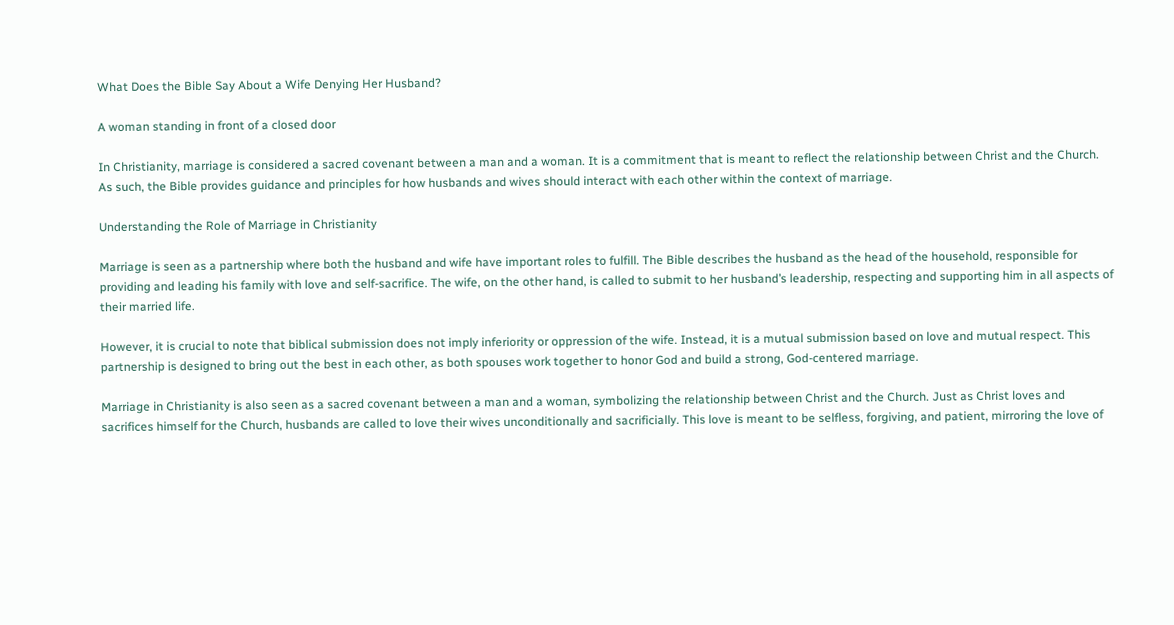What Does the Bible Say About a Wife Denying Her Husband?

A woman standing in front of a closed door

In Christianity, marriage is considered a sacred covenant between a man and a woman. It is a commitment that is meant to reflect the relationship between Christ and the Church. As such, the Bible provides guidance and principles for how husbands and wives should interact with each other within the context of marriage.

Understanding the Role of Marriage in Christianity

Marriage is seen as a partnership where both the husband and wife have important roles to fulfill. The Bible describes the husband as the head of the household, responsible for providing and leading his family with love and self-sacrifice. The wife, on the other hand, is called to submit to her husband’s leadership, respecting and supporting him in all aspects of their married life.

However, it is crucial to note that biblical submission does not imply inferiority or oppression of the wife. Instead, it is a mutual submission based on love and mutual respect. This partnership is designed to bring out the best in each other, as both spouses work together to honor God and build a strong, God-centered marriage.

Marriage in Christianity is also seen as a sacred covenant between a man and a woman, symbolizing the relationship between Christ and the Church. Just as Christ loves and sacrifices himself for the Church, husbands are called to love their wives unconditionally and sacrificially. This love is meant to be selfless, forgiving, and patient, mirroring the love of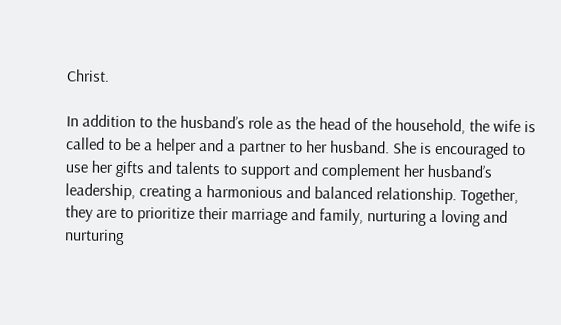Christ.

In addition to the husband’s role as the head of the household, the wife is called to be a helper and a partner to her husband. She is encouraged to use her gifts and talents to support and complement her husband’s leadership, creating a harmonious and balanced relationship. Together, they are to prioritize their marriage and family, nurturing a loving and nurturing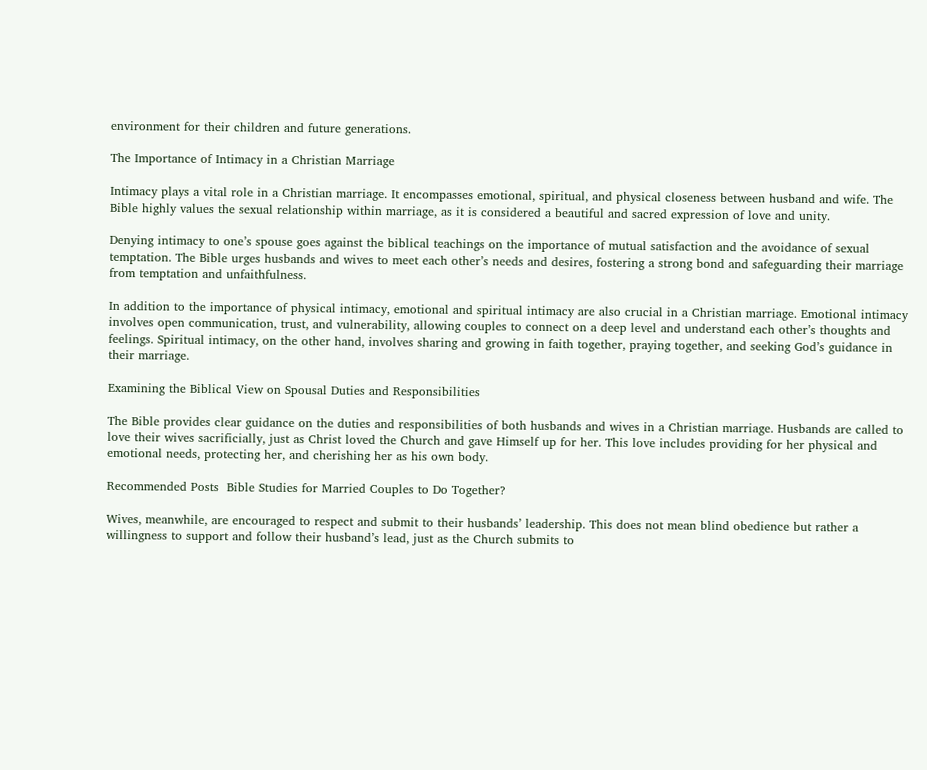environment for their children and future generations.

The Importance of Intimacy in a Christian Marriage

Intimacy plays a vital role in a Christian marriage. It encompasses emotional, spiritual, and physical closeness between husband and wife. The Bible highly values the sexual relationship within marriage, as it is considered a beautiful and sacred expression of love and unity.

Denying intimacy to one’s spouse goes against the biblical teachings on the importance of mutual satisfaction and the avoidance of sexual temptation. The Bible urges husbands and wives to meet each other’s needs and desires, fostering a strong bond and safeguarding their marriage from temptation and unfaithfulness.

In addition to the importance of physical intimacy, emotional and spiritual intimacy are also crucial in a Christian marriage. Emotional intimacy involves open communication, trust, and vulnerability, allowing couples to connect on a deep level and understand each other’s thoughts and feelings. Spiritual intimacy, on the other hand, involves sharing and growing in faith together, praying together, and seeking God’s guidance in their marriage.

Examining the Biblical View on Spousal Duties and Responsibilities

The Bible provides clear guidance on the duties and responsibilities of both husbands and wives in a Christian marriage. Husbands are called to love their wives sacrificially, just as Christ loved the Church and gave Himself up for her. This love includes providing for her physical and emotional needs, protecting her, and cherishing her as his own body.

Recommended Posts  Bible Studies for Married Couples to Do Together?

Wives, meanwhile, are encouraged to respect and submit to their husbands’ leadership. This does not mean blind obedience but rather a willingness to support and follow their husband’s lead, just as the Church submits to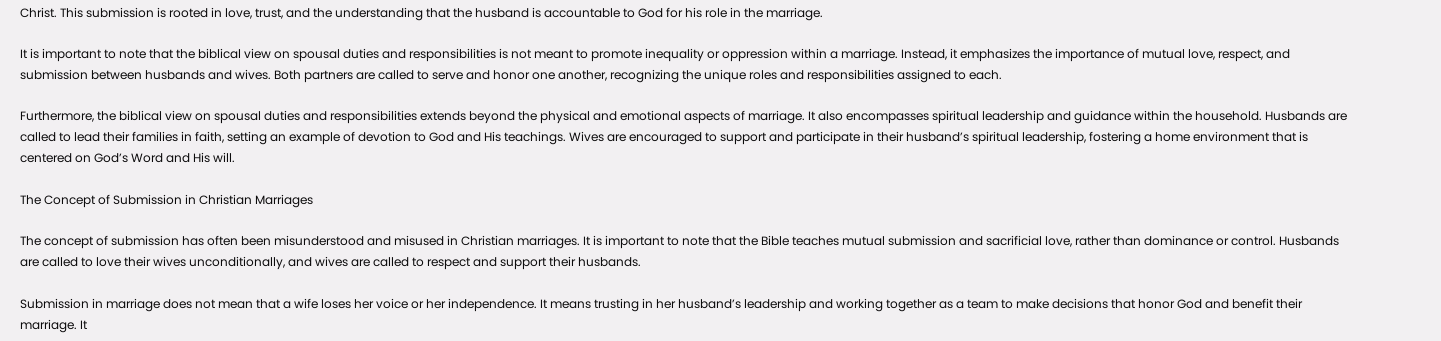Christ. This submission is rooted in love, trust, and the understanding that the husband is accountable to God for his role in the marriage.

It is important to note that the biblical view on spousal duties and responsibilities is not meant to promote inequality or oppression within a marriage. Instead, it emphasizes the importance of mutual love, respect, and submission between husbands and wives. Both partners are called to serve and honor one another, recognizing the unique roles and responsibilities assigned to each.

Furthermore, the biblical view on spousal duties and responsibilities extends beyond the physical and emotional aspects of marriage. It also encompasses spiritual leadership and guidance within the household. Husbands are called to lead their families in faith, setting an example of devotion to God and His teachings. Wives are encouraged to support and participate in their husband’s spiritual leadership, fostering a home environment that is centered on God’s Word and His will.

The Concept of Submission in Christian Marriages

The concept of submission has often been misunderstood and misused in Christian marriages. It is important to note that the Bible teaches mutual submission and sacrificial love, rather than dominance or control. Husbands are called to love their wives unconditionally, and wives are called to respect and support their husbands.

Submission in marriage does not mean that a wife loses her voice or her independence. It means trusting in her husband’s leadership and working together as a team to make decisions that honor God and benefit their marriage. It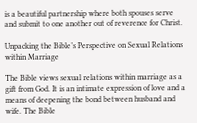is a beautiful partnership where both spouses serve and submit to one another out of reverence for Christ.

Unpacking the Bible’s Perspective on Sexual Relations within Marriage

The Bible views sexual relations within marriage as a gift from God. It is an intimate expression of love and a means of deepening the bond between husband and wife. The Bible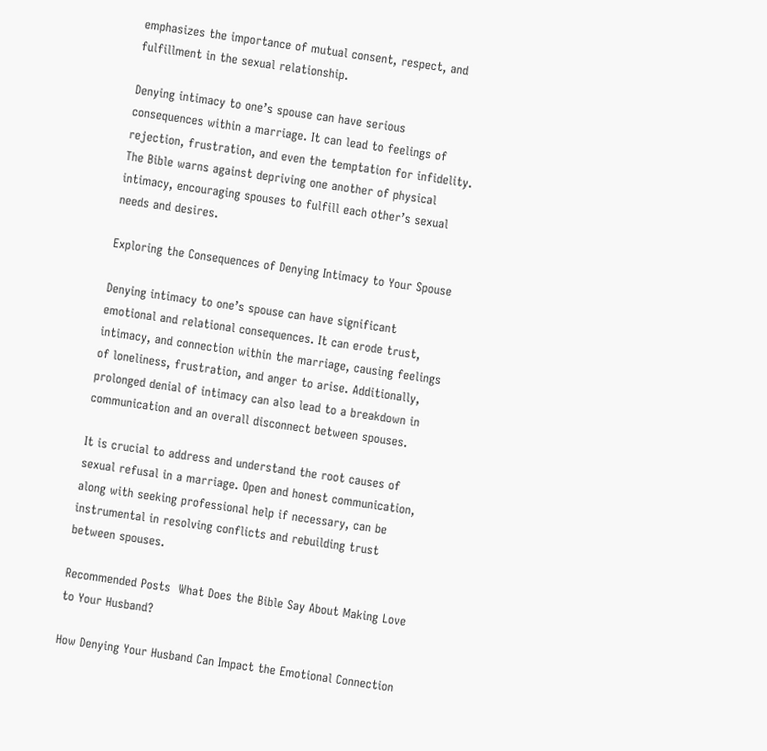emphasizes the importance of mutual consent, respect, and fulfillment in the sexual relationship.

Denying intimacy to one’s spouse can have serious consequences within a marriage. It can lead to feelings of rejection, frustration, and even the temptation for infidelity. The Bible warns against depriving one another of physical intimacy, encouraging spouses to fulfill each other’s sexual needs and desires.

Exploring the Consequences of Denying Intimacy to Your Spouse

Denying intimacy to one’s spouse can have significant emotional and relational consequences. It can erode trust, intimacy, and connection within the marriage, causing feelings of loneliness, frustration, and anger to arise. Additionally, prolonged denial of intimacy can also lead to a breakdown in communication and an overall disconnect between spouses.

It is crucial to address and understand the root causes of sexual refusal in a marriage. Open and honest communication, along with seeking professional help if necessary, can be instrumental in resolving conflicts and rebuilding trust between spouses.

Recommended Posts  What Does the Bible Say About Making Love to Your Husband?

How Denying Your Husband Can Impact the Emotional Connection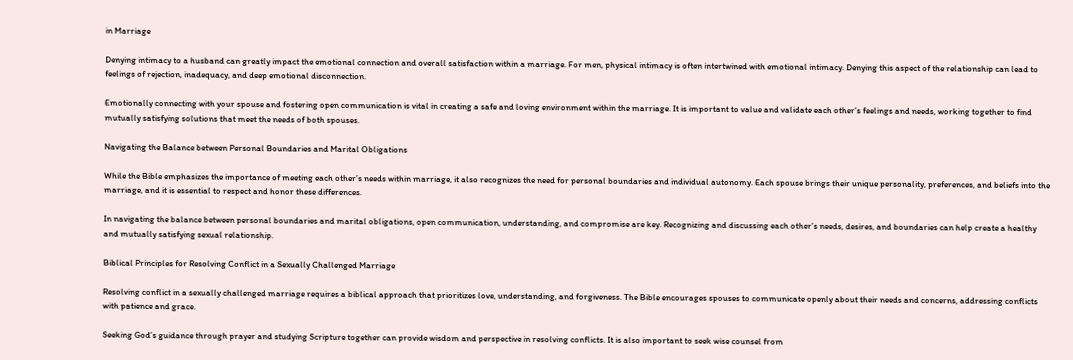in Marriage

Denying intimacy to a husband can greatly impact the emotional connection and overall satisfaction within a marriage. For men, physical intimacy is often intertwined with emotional intimacy. Denying this aspect of the relationship can lead to feelings of rejection, inadequacy, and deep emotional disconnection.

Emotionally connecting with your spouse and fostering open communication is vital in creating a safe and loving environment within the marriage. It is important to value and validate each other’s feelings and needs, working together to find mutually satisfying solutions that meet the needs of both spouses.

Navigating the Balance between Personal Boundaries and Marital Obligations

While the Bible emphasizes the importance of meeting each other’s needs within marriage, it also recognizes the need for personal boundaries and individual autonomy. Each spouse brings their unique personality, preferences, and beliefs into the marriage, and it is essential to respect and honor these differences.

In navigating the balance between personal boundaries and marital obligations, open communication, understanding, and compromise are key. Recognizing and discussing each other’s needs, desires, and boundaries can help create a healthy and mutually satisfying sexual relationship.

Biblical Principles for Resolving Conflict in a Sexually Challenged Marriage

Resolving conflict in a sexually challenged marriage requires a biblical approach that prioritizes love, understanding, and forgiveness. The Bible encourages spouses to communicate openly about their needs and concerns, addressing conflicts with patience and grace.

Seeking God’s guidance through prayer and studying Scripture together can provide wisdom and perspective in resolving conflicts. It is also important to seek wise counsel from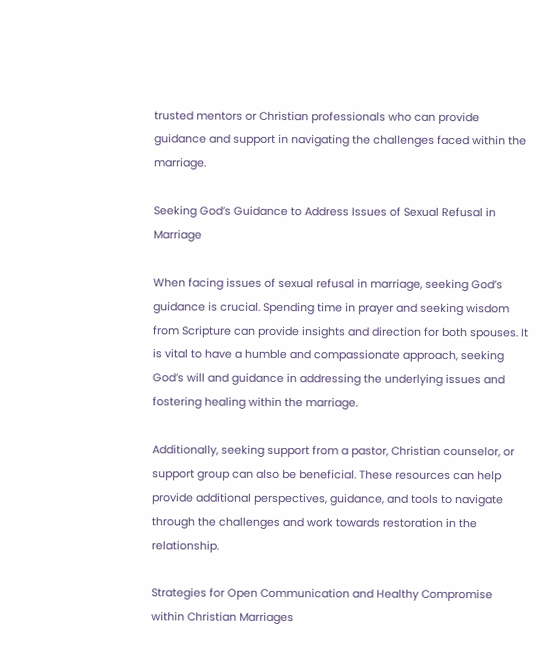trusted mentors or Christian professionals who can provide guidance and support in navigating the challenges faced within the marriage.

Seeking God’s Guidance to Address Issues of Sexual Refusal in Marriage

When facing issues of sexual refusal in marriage, seeking God’s guidance is crucial. Spending time in prayer and seeking wisdom from Scripture can provide insights and direction for both spouses. It is vital to have a humble and compassionate approach, seeking God’s will and guidance in addressing the underlying issues and fostering healing within the marriage.

Additionally, seeking support from a pastor, Christian counselor, or support group can also be beneficial. These resources can help provide additional perspectives, guidance, and tools to navigate through the challenges and work towards restoration in the relationship.

Strategies for Open Communication and Healthy Compromise within Christian Marriages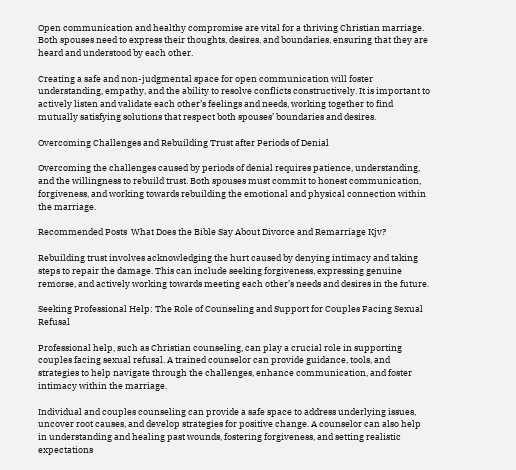Open communication and healthy compromise are vital for a thriving Christian marriage. Both spouses need to express their thoughts, desires, and boundaries, ensuring that they are heard and understood by each other.

Creating a safe and non-judgmental space for open communication will foster understanding, empathy, and the ability to resolve conflicts constructively. It is important to actively listen and validate each other’s feelings and needs, working together to find mutually satisfying solutions that respect both spouses’ boundaries and desires.

Overcoming Challenges and Rebuilding Trust after Periods of Denial

Overcoming the challenges caused by periods of denial requires patience, understanding, and the willingness to rebuild trust. Both spouses must commit to honest communication, forgiveness, and working towards rebuilding the emotional and physical connection within the marriage.

Recommended Posts  What Does the Bible Say About Divorce and Remarriage Kjv?

Rebuilding trust involves acknowledging the hurt caused by denying intimacy and taking steps to repair the damage. This can include seeking forgiveness, expressing genuine remorse, and actively working towards meeting each other’s needs and desires in the future.

Seeking Professional Help: The Role of Counseling and Support for Couples Facing Sexual Refusal

Professional help, such as Christian counseling, can play a crucial role in supporting couples facing sexual refusal. A trained counselor can provide guidance, tools, and strategies to help navigate through the challenges, enhance communication, and foster intimacy within the marriage.

Individual and couples counseling can provide a safe space to address underlying issues, uncover root causes, and develop strategies for positive change. A counselor can also help in understanding and healing past wounds, fostering forgiveness, and setting realistic expectations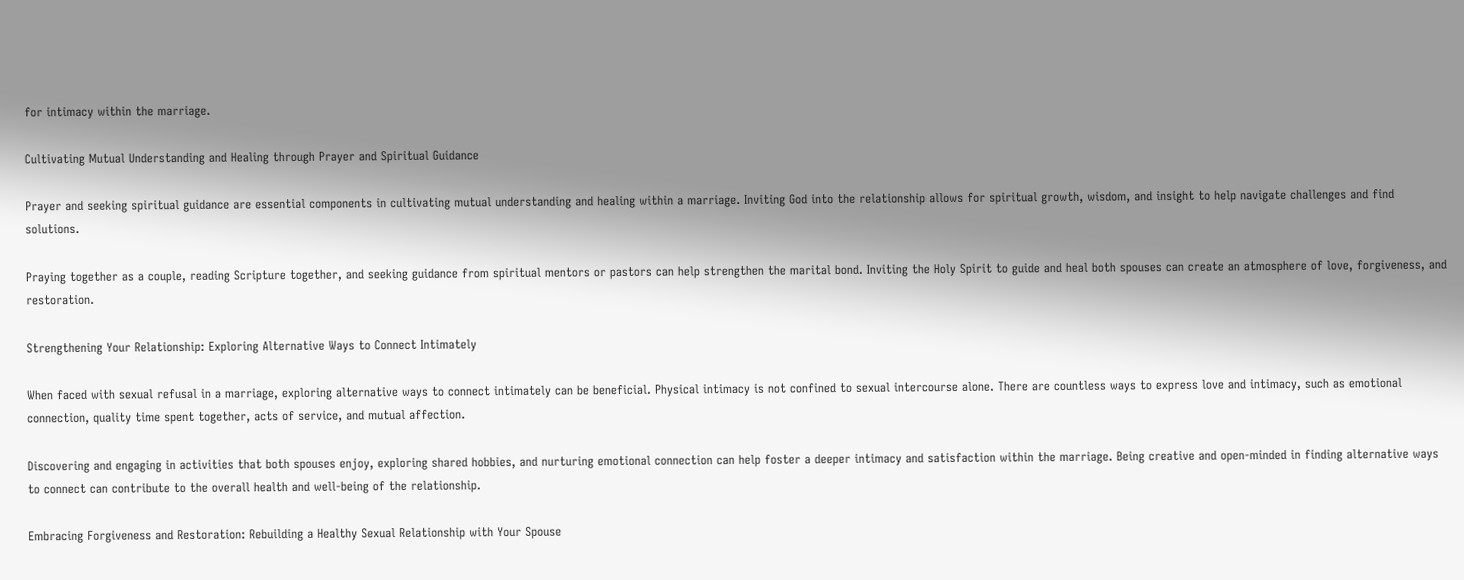for intimacy within the marriage.

Cultivating Mutual Understanding and Healing through Prayer and Spiritual Guidance

Prayer and seeking spiritual guidance are essential components in cultivating mutual understanding and healing within a marriage. Inviting God into the relationship allows for spiritual growth, wisdom, and insight to help navigate challenges and find solutions.

Praying together as a couple, reading Scripture together, and seeking guidance from spiritual mentors or pastors can help strengthen the marital bond. Inviting the Holy Spirit to guide and heal both spouses can create an atmosphere of love, forgiveness, and restoration.

Strengthening Your Relationship: Exploring Alternative Ways to Connect Intimately

When faced with sexual refusal in a marriage, exploring alternative ways to connect intimately can be beneficial. Physical intimacy is not confined to sexual intercourse alone. There are countless ways to express love and intimacy, such as emotional connection, quality time spent together, acts of service, and mutual affection.

Discovering and engaging in activities that both spouses enjoy, exploring shared hobbies, and nurturing emotional connection can help foster a deeper intimacy and satisfaction within the marriage. Being creative and open-minded in finding alternative ways to connect can contribute to the overall health and well-being of the relationship.

Embracing Forgiveness and Restoration: Rebuilding a Healthy Sexual Relationship with Your Spouse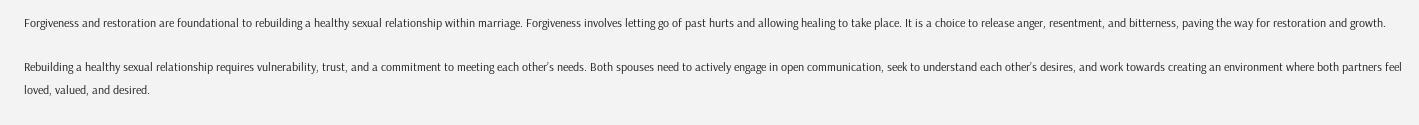Forgiveness and restoration are foundational to rebuilding a healthy sexual relationship within marriage. Forgiveness involves letting go of past hurts and allowing healing to take place. It is a choice to release anger, resentment, and bitterness, paving the way for restoration and growth.

Rebuilding a healthy sexual relationship requires vulnerability, trust, and a commitment to meeting each other’s needs. Both spouses need to actively engage in open communication, seek to understand each other’s desires, and work towards creating an environment where both partners feel loved, valued, and desired.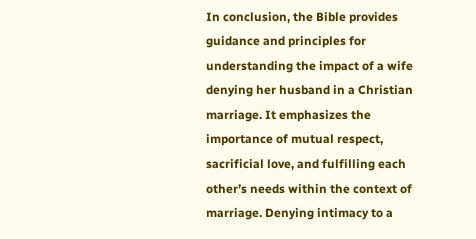In conclusion, the Bible provides guidance and principles for understanding the impact of a wife denying her husband in a Christian marriage. It emphasizes the importance of mutual respect, sacrificial love, and fulfilling each other’s needs within the context of marriage. Denying intimacy to a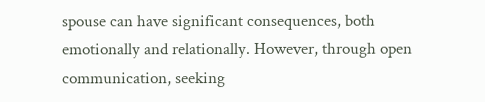spouse can have significant consequences, both emotionally and relationally. However, through open communication, seeking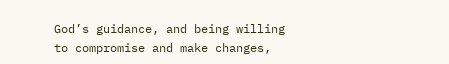God’s guidance, and being willing to compromise and make changes,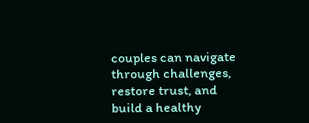couples can navigate through challenges, restore trust, and build a healthy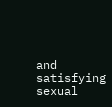and satisfying sexual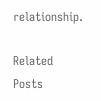relationship.

Related Posts